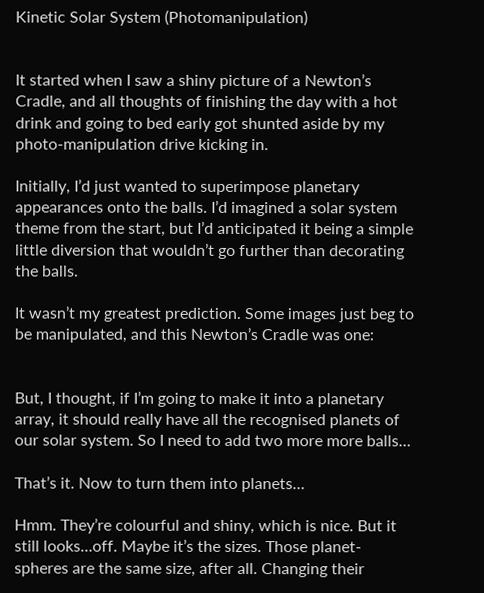Kinetic Solar System (Photomanipulation)


It started when I saw a shiny picture of a Newton’s Cradle, and all thoughts of finishing the day with a hot drink and going to bed early got shunted aside by my photo-manipulation drive kicking in.

Initially, I’d just wanted to superimpose planetary appearances onto the balls. I’d imagined a solar system theme from the start, but I’d anticipated it being a simple little diversion that wouldn’t go further than decorating the balls.

It wasn’t my greatest prediction. Some images just beg to be manipulated, and this Newton’s Cradle was one:


But, I thought, if I’m going to make it into a planetary array, it should really have all the recognised planets of our solar system. So I need to add two more more balls…

That’s it. Now to turn them into planets…

Hmm. They’re colourful and shiny, which is nice. But it still looks…off. Maybe it’s the sizes. Those planet-spheres are the same size, after all. Changing their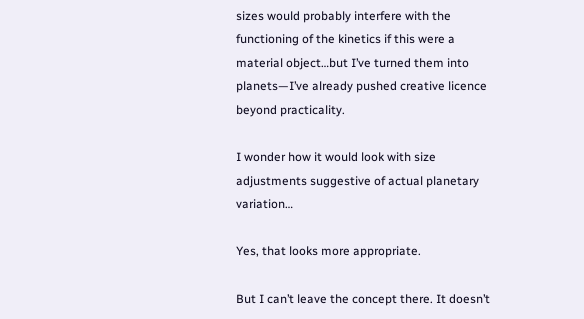sizes would probably interfere with the functioning of the kinetics if this were a material object…but I’ve turned them into planets—I’ve already pushed creative licence beyond practicality.

I wonder how it would look with size adjustments suggestive of actual planetary variation…

Yes, that looks more appropriate.

But I can’t leave the concept there. It doesn’t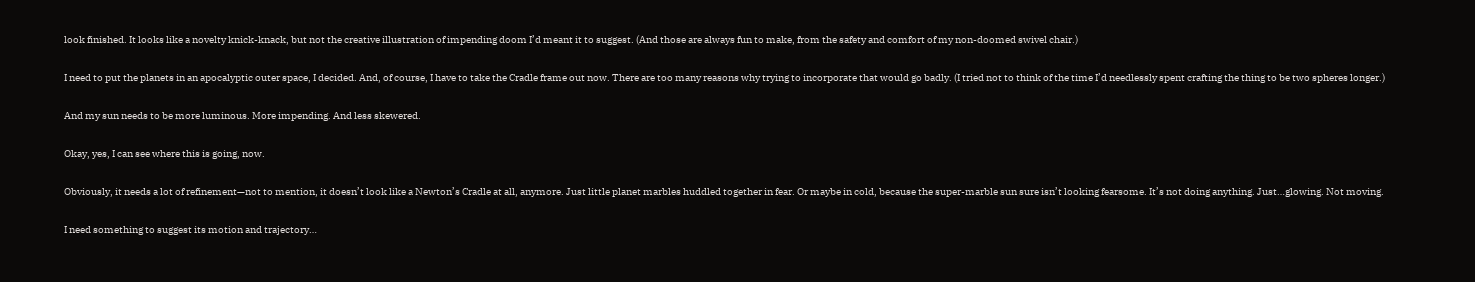look finished. It looks like a novelty knick-knack, but not the creative illustration of impending doom I’d meant it to suggest. (And those are always fun to make, from the safety and comfort of my non-doomed swivel chair.)

I need to put the planets in an apocalyptic outer space, I decided. And, of course, I have to take the Cradle frame out now. There are too many reasons why trying to incorporate that would go badly. (I tried not to think of the time I’d needlessly spent crafting the thing to be two spheres longer.)

And my sun needs to be more luminous. More impending. And less skewered.

Okay, yes, I can see where this is going, now.

Obviously, it needs a lot of refinement—not to mention, it doesn’t look like a Newton’s Cradle at all, anymore. Just little planet marbles huddled together in fear. Or maybe in cold, because the super-marble sun sure isn’t looking fearsome. It’s not doing anything. Just…glowing. Not moving.

I need something to suggest its motion and trajectory…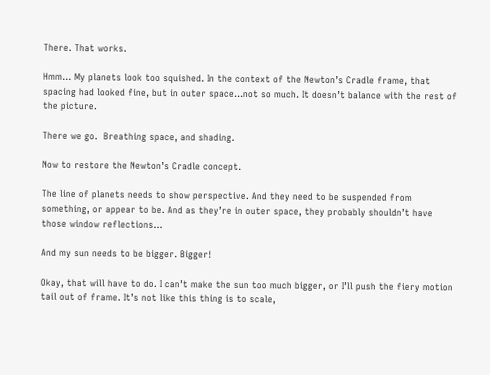There. That works.

Hmm… My planets look too squished. In the context of the Newton’s Cradle frame, that spacing had looked fine, but in outer space…not so much. It doesn’t balance with the rest of the picture.

There we go.  Breathing space, and shading.

Now to restore the Newton’s Cradle concept.

The line of planets needs to show perspective. And they need to be suspended from something, or appear to be. And as they’re in outer space, they probably shouldn’t have those window reflections…

And my sun needs to be bigger. Bigger!

Okay, that will have to do. I can’t make the sun too much bigger, or I’ll push the fiery motion tail out of frame. It’s not like this thing is to scale,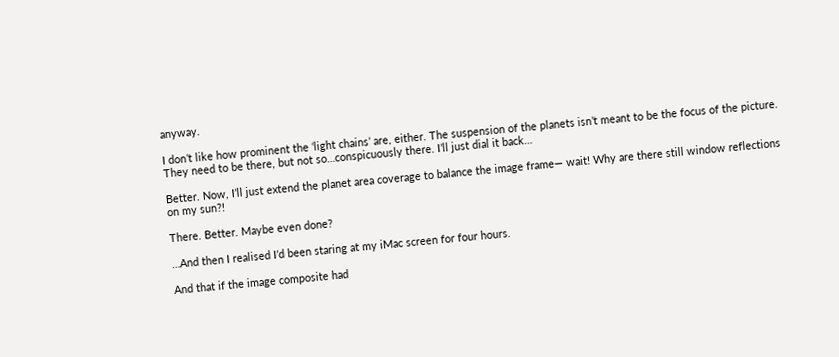anyway.

I don’t like how prominent the ‘light chains’ are, either. The suspension of the planets isn’t meant to be the focus of the picture. They need to be there, but not so…conspicuously there. I’ll just dial it back…

Better. Now, I’ll just extend the planet area coverage to balance the image frame— wait! Why are there still window reflections on my sun?!

There. Better. Maybe even done?

…And then I realised I’d been staring at my iMac screen for four hours.

And that if the image composite had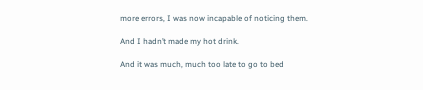more errors, I was now incapable of noticing them.

And I hadn’t made my hot drink.

And it was much, much too late to go to bed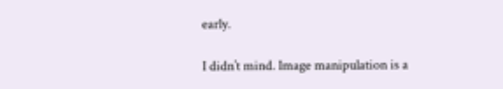early.

I didn’t mind. Image manipulation is a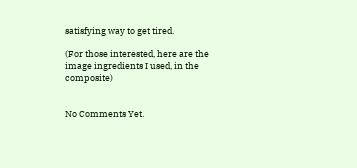satisfying way to get tired.

(For those interested, here are the image ingredients I used, in the composite)


No Comments Yet.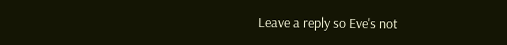Leave a reply so Eve's not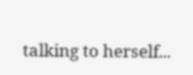talking to herself...